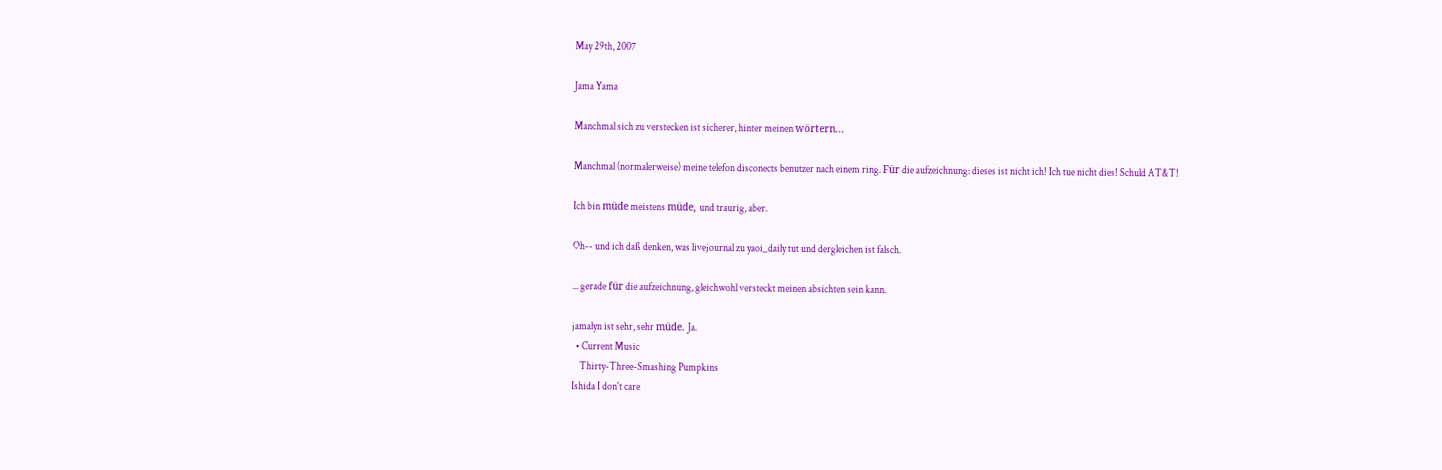May 29th, 2007

Jama Yama

Manchmal sich zu verstecken ist sicherer, hinter meinen wörtern...

Manchmal (normalerweise) meine telefon disconects benutzer nach einem ring. Für die aufzeichnung: dieses ist nicht ich! Ich tue nicht dies! Schuld AT&T!

Ich bin müde meistens müde, und traurig, aber.

Oh-- und ich daß denken, was livejournal zu yaoi_daily tut und dergleichen ist falsch.

... gerade für die aufzeichnung, gleichwohl versteckt meinen absichten sein kann.

jamalyn ist sehr, sehr müde. Ja.
  • Current Music
    Thirty-Three-Smashing Pumpkins
Ishida I don't care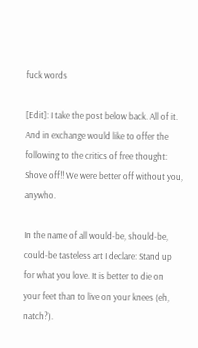fuck words

[Edit]: I take the post below back. All of it. And in exchange would like to offer the following to the critics of free thought: Shove off!! We were better off without you, anywho.

In the name of all would-be, should-be, could-be tasteless art I declare: Stand up for what you love. It is better to die on your feet than to live on your knees (eh, natch?).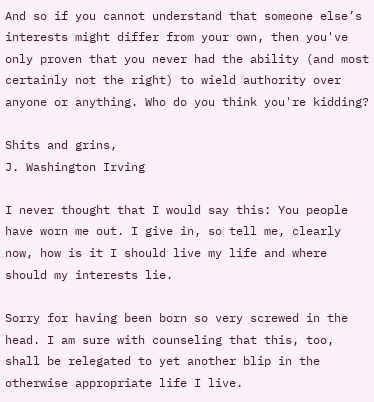And so if you cannot understand that someone else’s interests might differ from your own, then you've only proven that you never had the ability (and most certainly not the right) to wield authority over anyone or anything. Who do you think you're kidding?

Shits and grins,
J. Washington Irving

I never thought that I would say this: You people have worn me out. I give in, so tell me, clearly now, how is it I should live my life and where should my interests lie.

Sorry for having been born so very screwed in the head. I am sure with counseling that this, too, shall be relegated to yet another blip in the otherwise appropriate life I live.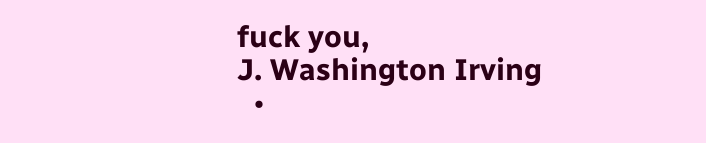fuck you,
J. Washington Irving
  •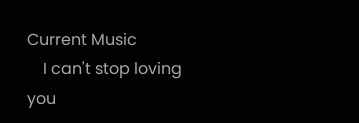Current Music
    I can't stop loving you